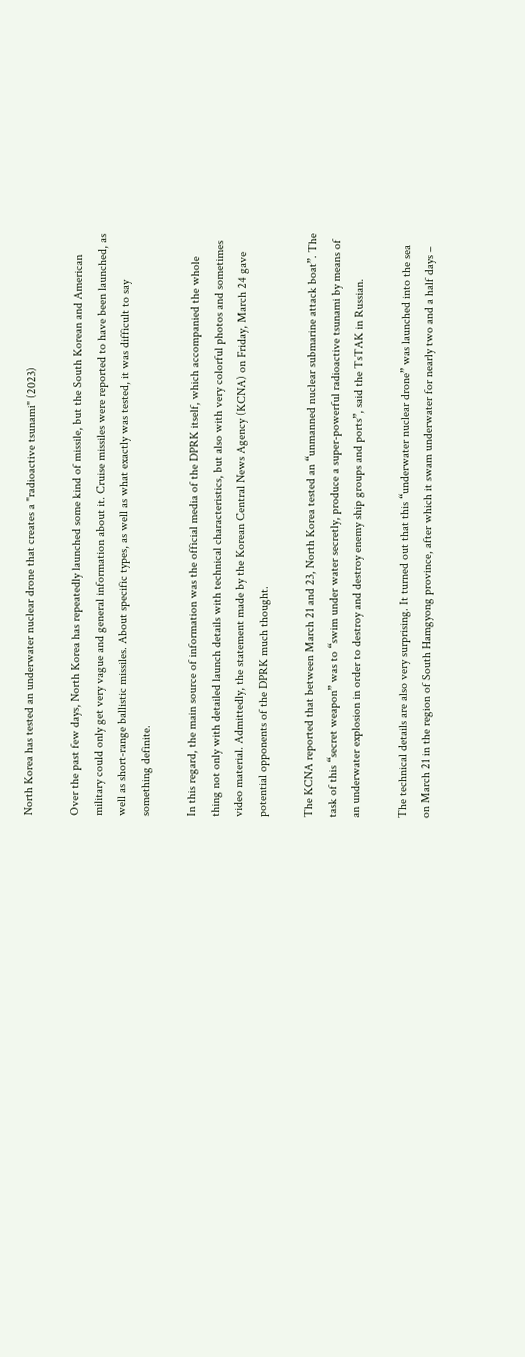North Korea has tested an underwater nuclear drone that creates a "radioactive tsunami" (2023)

Over the past few days, North Korea has repeatedly launched some kind of missile, but the South Korean and American military could only get very vague and general information about it. Cruise missiles were reported to have been launched, as well as short-range ballistic missiles. About specific types, as well as what exactly was tested, it was difficult to say something definite.

In this regard, the main source of information was the official media of the DPRK itself, which accompanied the whole thing not only with detailed launch details with technical characteristics, but also with very colorful photos and sometimes video material. Admittedly, the statement made by the Korean Central News Agency (KCNA) on Friday, March 24 gave potential opponents of the DPRK much thought.

The KCNA reported that between March 21 and 23, North Korea tested an “unmanned nuclear submarine attack boat”. The task of this “secret weapon” was to “swim under water secretly, produce a super-powerful radioactive tsunami by means of an underwater explosion in order to destroy and destroy enemy ship groups and ports”, said the TsTAK in Russian.

The technical details are also very surprising. It turned out that this “underwater nuclear drone” was launched into the sea on March 21 in the region of South Hamgyong province, after which it swam underwater for nearly two and a half days –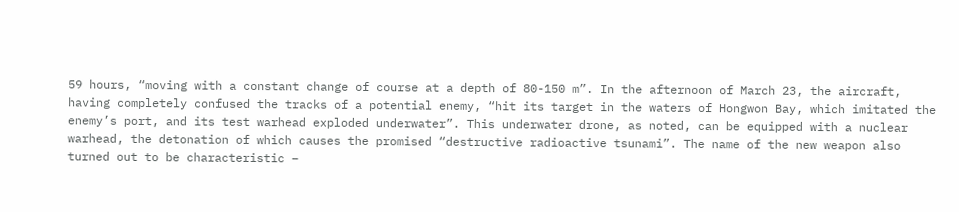59 hours, “moving with a constant change of course at a depth of 80-150 m”. In the afternoon of March 23, the aircraft, having completely confused the tracks of a potential enemy, “hit its target in the waters of Hongwon Bay, which imitated the enemy’s port, and its test warhead exploded underwater”. This underwater drone, as noted, can be equipped with a nuclear warhead, the detonation of which causes the promised “destructive radioactive tsunami”. The name of the new weapon also turned out to be characteristic –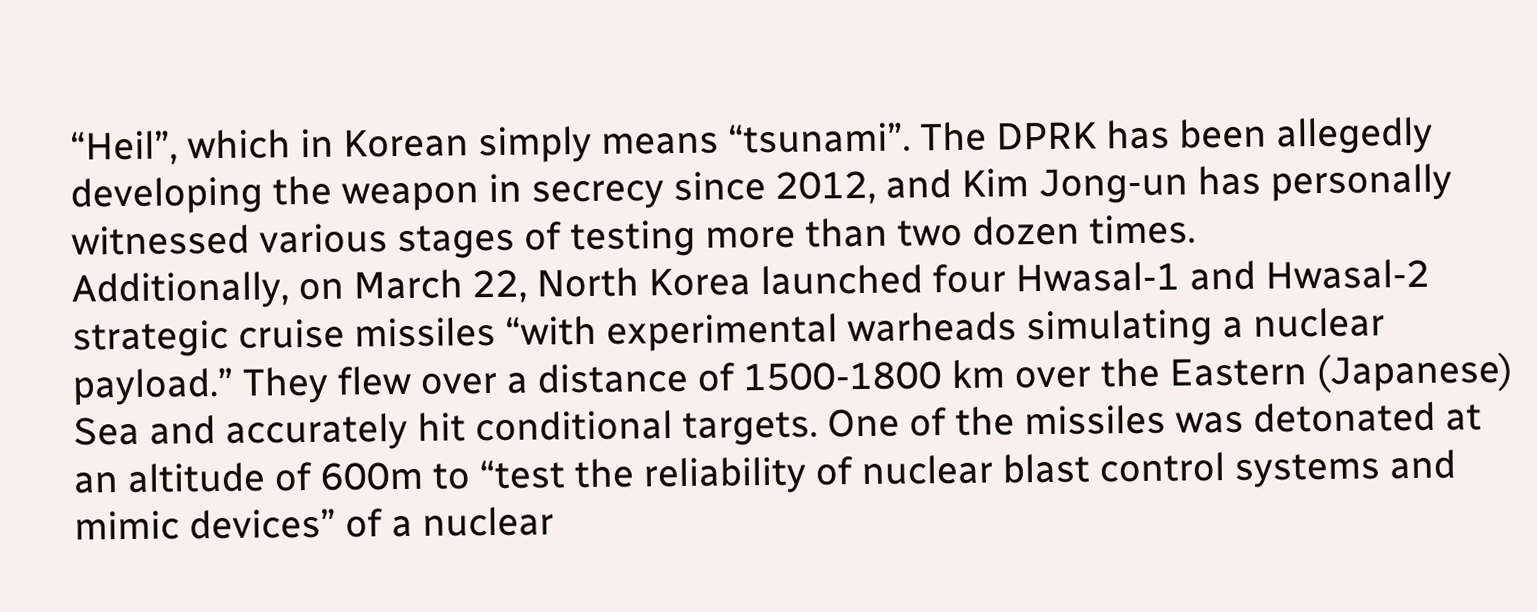“Heil”, which in Korean simply means “tsunami”. The DPRK has been allegedly developing the weapon in secrecy since 2012, and Kim Jong-un has personally witnessed various stages of testing more than two dozen times.
Additionally, on March 22, North Korea launched four Hwasal-1 and Hwasal-2 strategic cruise missiles “with experimental warheads simulating a nuclear payload.” They flew over a distance of 1500-1800 km over the Eastern (Japanese) Sea and accurately hit conditional targets. One of the missiles was detonated at an altitude of 600m to “test the reliability of nuclear blast control systems and mimic devices” of a nuclear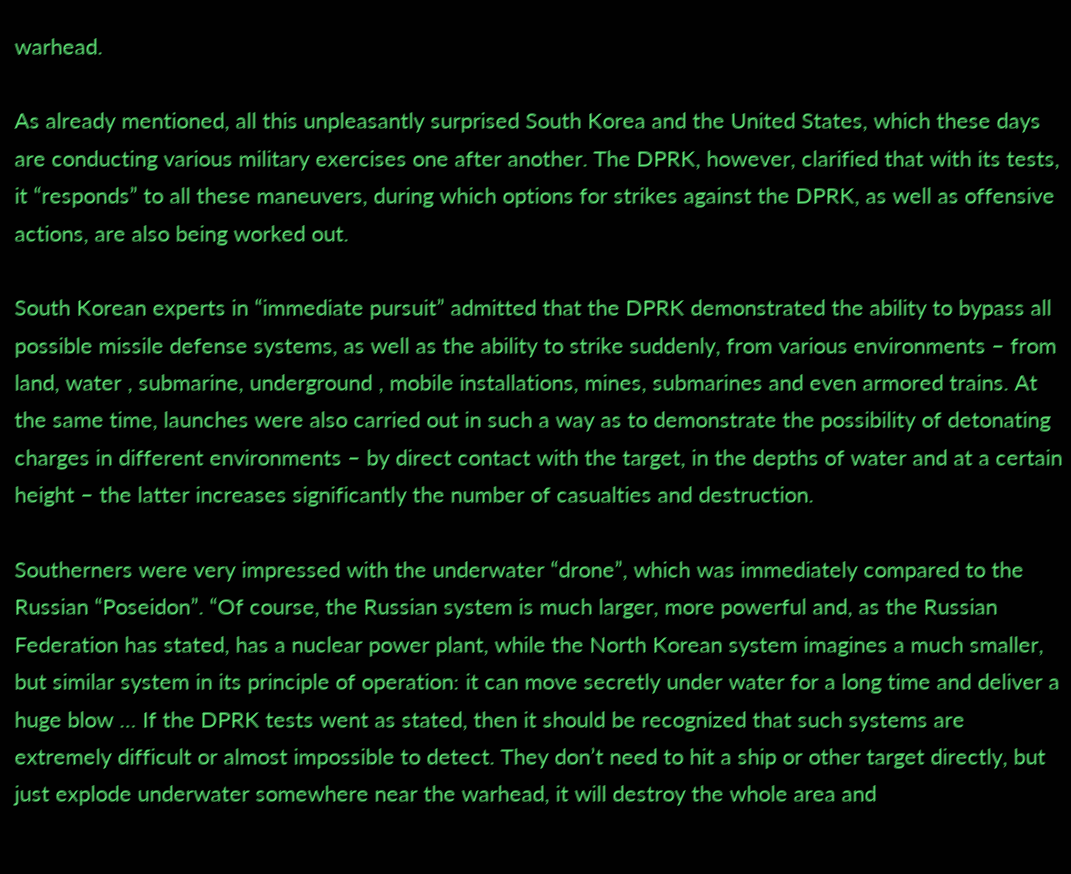warhead.

As already mentioned, all this unpleasantly surprised South Korea and the United States, which these days are conducting various military exercises one after another. The DPRK, however, clarified that with its tests, it “responds” to all these maneuvers, during which options for strikes against the DPRK, as well as offensive actions, are also being worked out.

South Korean experts in “immediate pursuit” admitted that the DPRK demonstrated the ability to bypass all possible missile defense systems, as well as the ability to strike suddenly, from various environments – from land, water , submarine, underground , mobile installations, mines, submarines and even armored trains. At the same time, launches were also carried out in such a way as to demonstrate the possibility of detonating charges in different environments – by direct contact with the target, in the depths of water and at a certain height – the latter increases significantly the number of casualties and destruction.

Southerners were very impressed with the underwater “drone”, which was immediately compared to the Russian “Poseidon”. “Of course, the Russian system is much larger, more powerful and, as the Russian Federation has stated, has a nuclear power plant, while the North Korean system imagines a much smaller, but similar system in its principle of operation: it can move secretly under water for a long time and deliver a huge blow … If the DPRK tests went as stated, then it should be recognized that such systems are extremely difficult or almost impossible to detect. They don’t need to hit a ship or other target directly, but just explode underwater somewhere near the warhead, it will destroy the whole area and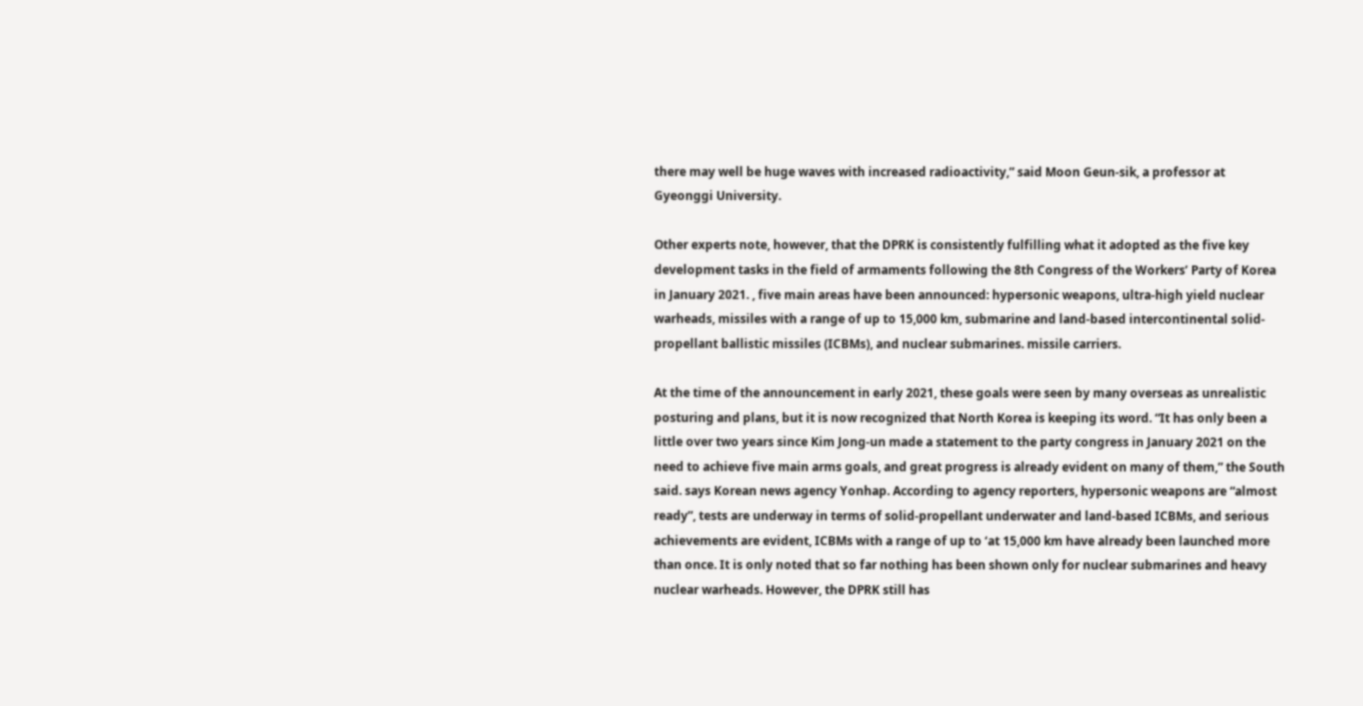there may well be huge waves with increased radioactivity,” said Moon Geun-sik, a professor at Gyeonggi University.

Other experts note, however, that the DPRK is consistently fulfilling what it adopted as the five key development tasks in the field of armaments following the 8th Congress of the Workers’ Party of Korea in January 2021. , five main areas have been announced: hypersonic weapons, ultra-high yield nuclear warheads, missiles with a range of up to 15,000 km, submarine and land-based intercontinental solid-propellant ballistic missiles (ICBMs), and nuclear submarines. missile carriers.

At the time of the announcement in early 2021, these goals were seen by many overseas as unrealistic posturing and plans, but it is now recognized that North Korea is keeping its word. “It has only been a little over two years since Kim Jong-un made a statement to the party congress in January 2021 on the need to achieve five main arms goals, and great progress is already evident on many of them,” the South said. says Korean news agency Yonhap. According to agency reporters, hypersonic weapons are “almost ready”, tests are underway in terms of solid-propellant underwater and land-based ICBMs, and serious achievements are evident, ICBMs with a range of up to ‘at 15,000 km have already been launched more than once. It is only noted that so far nothing has been shown only for nuclear submarines and heavy nuclear warheads. However, the DPRK still has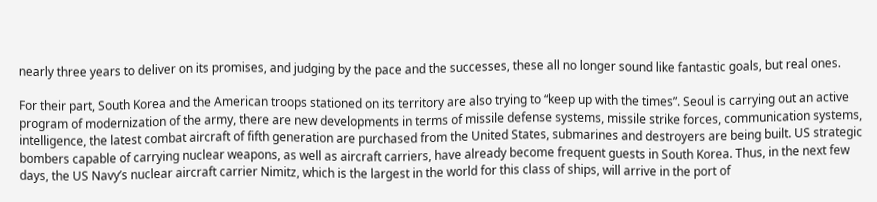nearly three years to deliver on its promises, and judging by the pace and the successes, these all no longer sound like fantastic goals, but real ones.

For their part, South Korea and the American troops stationed on its territory are also trying to “keep up with the times”. Seoul is carrying out an active program of modernization of the army, there are new developments in terms of missile defense systems, missile strike forces, communication systems, intelligence, the latest combat aircraft of fifth generation are purchased from the United States, submarines and destroyers are being built. US strategic bombers capable of carrying nuclear weapons, as well as aircraft carriers, have already become frequent guests in South Korea. Thus, in the next few days, the US Navy’s nuclear aircraft carrier Nimitz, which is the largest in the world for this class of ships, will arrive in the port of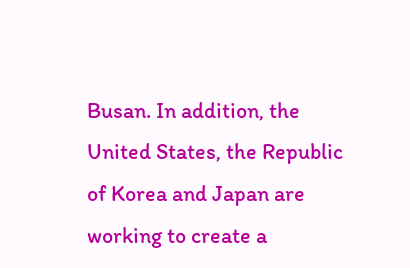Busan. In addition, the United States, the Republic of Korea and Japan are working to create a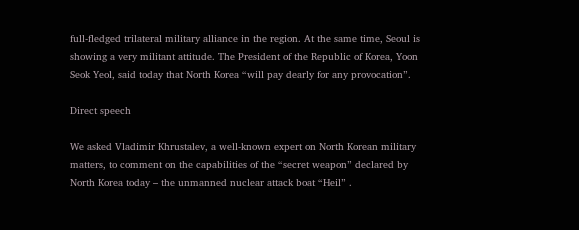full-fledged trilateral military alliance in the region. At the same time, Seoul is showing a very militant attitude. The President of the Republic of Korea, Yoon Seok Yeol, said today that North Korea “will pay dearly for any provocation”.

Direct speech

We asked Vladimir Khrustalev, a well-known expert on North Korean military matters, to comment on the capabilities of the “secret weapon” declared by North Korea today – the unmanned nuclear attack boat “Heil” .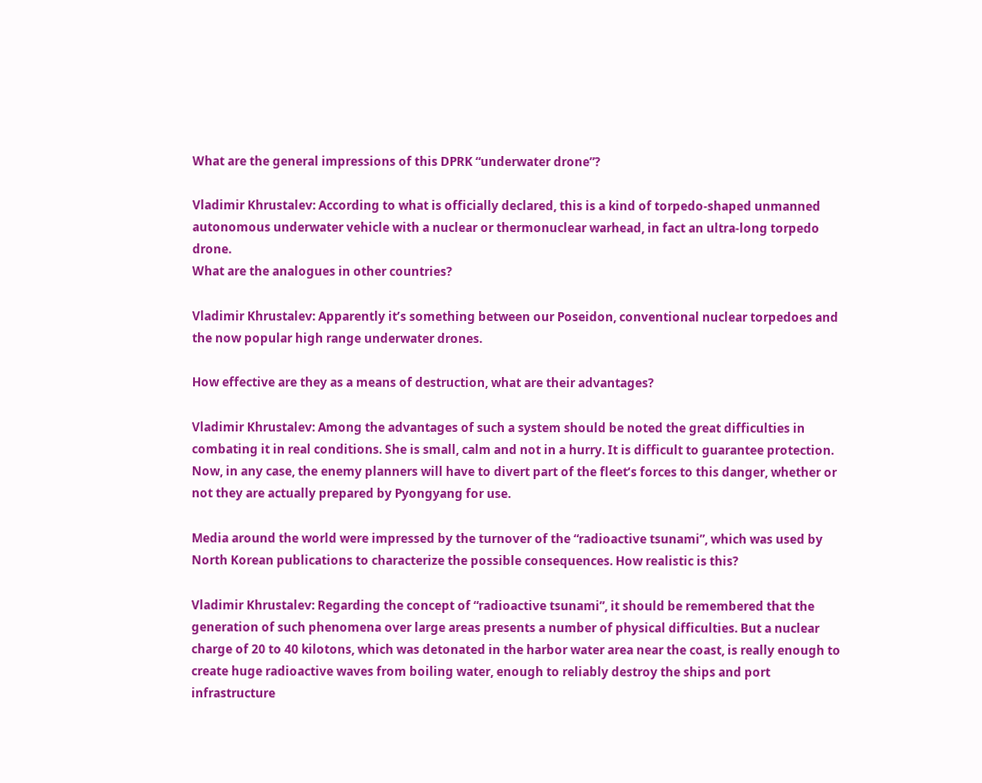What are the general impressions of this DPRK “underwater drone”?

Vladimir Khrustalev: According to what is officially declared, this is a kind of torpedo-shaped unmanned autonomous underwater vehicle with a nuclear or thermonuclear warhead, in fact an ultra-long torpedo drone.
What are the analogues in other countries?

Vladimir Khrustalev: Apparently it’s something between our Poseidon, conventional nuclear torpedoes and the now popular high range underwater drones.

How effective are they as a means of destruction, what are their advantages?

Vladimir Khrustalev: Among the advantages of such a system should be noted the great difficulties in combating it in real conditions. She is small, calm and not in a hurry. It is difficult to guarantee protection. Now, in any case, the enemy planners will have to divert part of the fleet’s forces to this danger, whether or not they are actually prepared by Pyongyang for use.

Media around the world were impressed by the turnover of the “radioactive tsunami”, which was used by North Korean publications to characterize the possible consequences. How realistic is this?

Vladimir Khrustalev: Regarding the concept of “radioactive tsunami”, it should be remembered that the generation of such phenomena over large areas presents a number of physical difficulties. But a nuclear charge of 20 to 40 kilotons, which was detonated in the harbor water area near the coast, is really enough to create huge radioactive waves from boiling water, enough to reliably destroy the ships and port infrastructure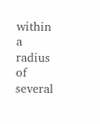within a radius of several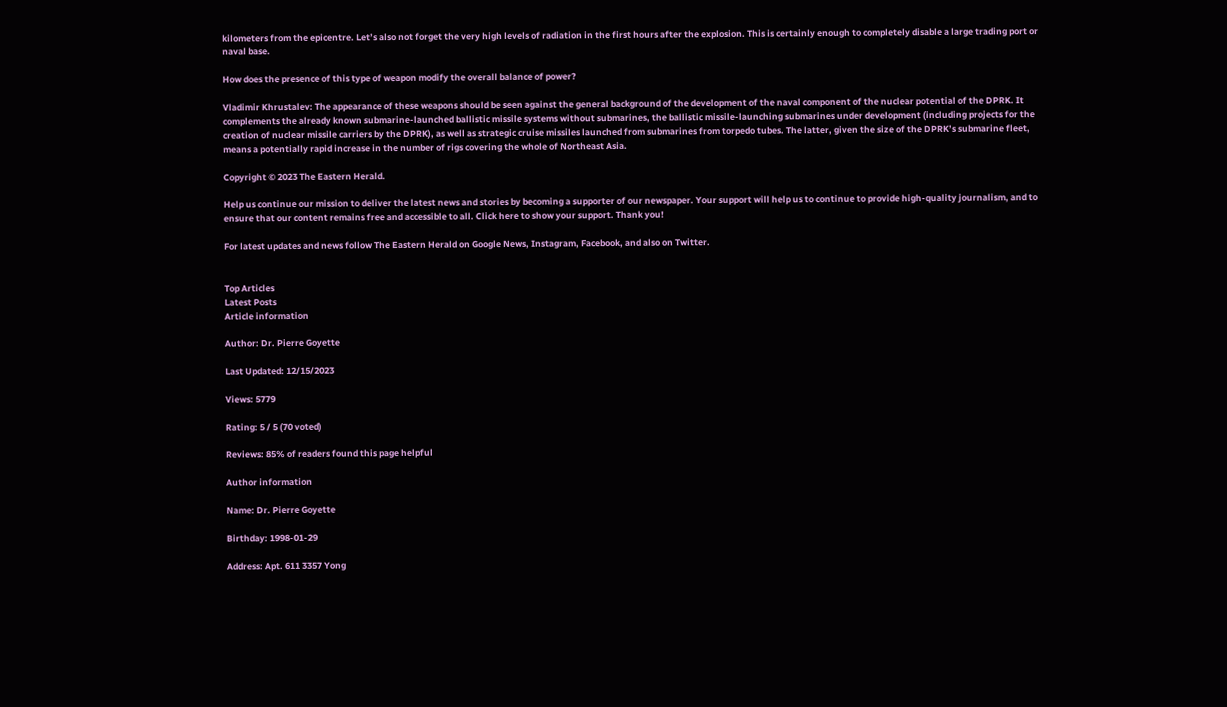kilometers from the epicentre. Let’s also not forget the very high levels of radiation in the first hours after the explosion. This is certainly enough to completely disable a large trading port or naval base.

How does the presence of this type of weapon modify the overall balance of power?

Vladimir Khrustalev: The appearance of these weapons should be seen against the general background of the development of the naval component of the nuclear potential of the DPRK. It complements the already known submarine-launched ballistic missile systems without submarines, the ballistic missile-launching submarines under development (including projects for the creation of nuclear missile carriers by the DPRK), as well as strategic cruise missiles launched from submarines from torpedo tubes. The latter, given the size of the DPRK’s submarine fleet, means a potentially rapid increase in the number of rigs covering the whole of Northeast Asia.

Copyright © 2023 The Eastern Herald.

Help us continue our mission to deliver the latest news and stories by becoming a supporter of our newspaper. Your support will help us to continue to provide high-quality journalism, and to ensure that our content remains free and accessible to all. Click here to show your support. Thank you!

For latest updates and news follow The Eastern Herald on Google News, Instagram, Facebook, and also on Twitter.


Top Articles
Latest Posts
Article information

Author: Dr. Pierre Goyette

Last Updated: 12/15/2023

Views: 5779

Rating: 5 / 5 (70 voted)

Reviews: 85% of readers found this page helpful

Author information

Name: Dr. Pierre Goyette

Birthday: 1998-01-29

Address: Apt. 611 3357 Yong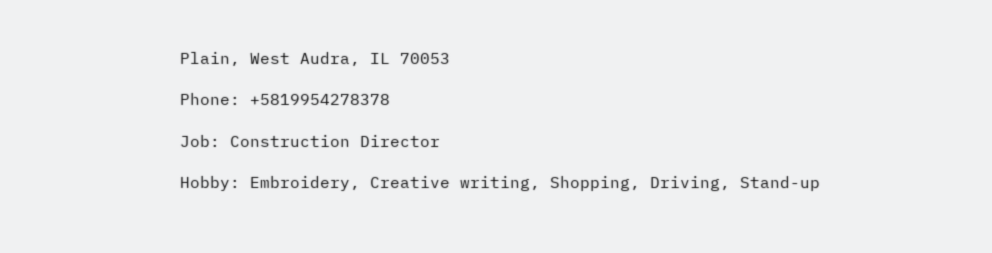Plain, West Audra, IL 70053

Phone: +5819954278378

Job: Construction Director

Hobby: Embroidery, Creative writing, Shopping, Driving, Stand-up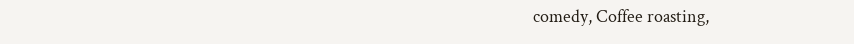comedy, Coffee roasting,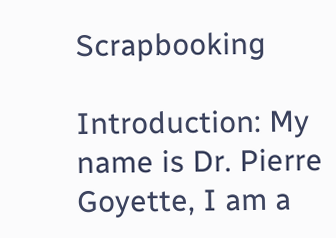Scrapbooking

Introduction: My name is Dr. Pierre Goyette, I am a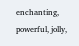enchanting, powerful, jolly,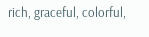rich, graceful, colorful,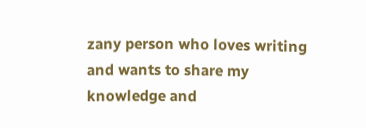zany person who loves writing and wants to share my knowledge and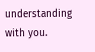understanding with you.